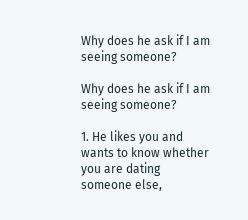Why does he ask if I am seeing someone?

Why does he ask if I am seeing someone?

1. He likes you and wants to know whether you are dating someone else,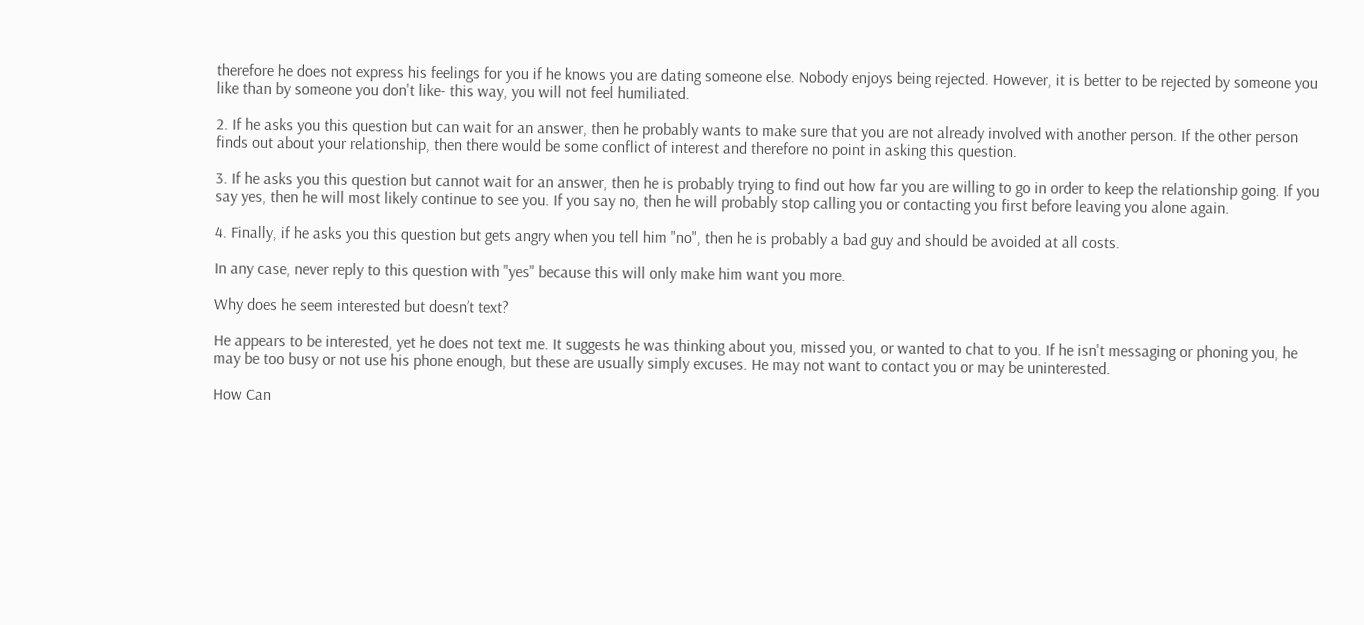therefore he does not express his feelings for you if he knows you are dating someone else. Nobody enjoys being rejected. However, it is better to be rejected by someone you like than by someone you don't like- this way, you will not feel humiliated.

2. If he asks you this question but can wait for an answer, then he probably wants to make sure that you are not already involved with another person. If the other person finds out about your relationship, then there would be some conflict of interest and therefore no point in asking this question.

3. If he asks you this question but cannot wait for an answer, then he is probably trying to find out how far you are willing to go in order to keep the relationship going. If you say yes, then he will most likely continue to see you. If you say no, then he will probably stop calling you or contacting you first before leaving you alone again.

4. Finally, if he asks you this question but gets angry when you tell him "no", then he is probably a bad guy and should be avoided at all costs.

In any case, never reply to this question with "yes" because this will only make him want you more.

Why does he seem interested but doesn’t text?

He appears to be interested, yet he does not text me. It suggests he was thinking about you, missed you, or wanted to chat to you. If he isn't messaging or phoning you, he may be too busy or not use his phone enough, but these are usually simply excuses. He may not want to contact you or may be uninterested.

How Can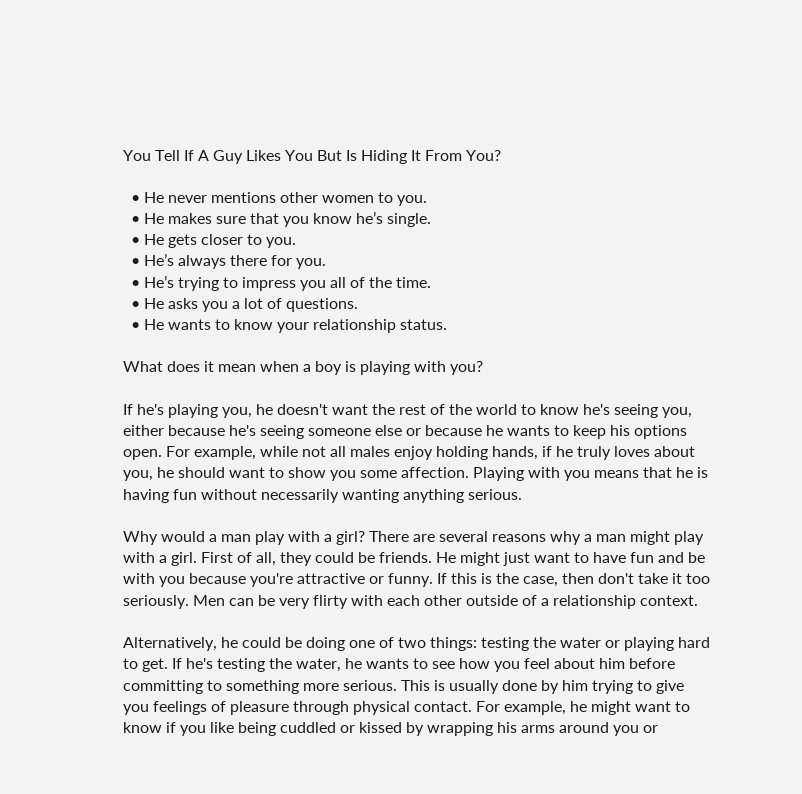You Tell If A Guy Likes You But Is Hiding It From You?

  • He never mentions other women to you.
  • He makes sure that you know he’s single.
  • He gets closer to you.
  • He’s always there for you.
  • He’s trying to impress you all of the time.
  • He asks you a lot of questions.
  • He wants to know your relationship status.

What does it mean when a boy is playing with you?

If he's playing you, he doesn't want the rest of the world to know he's seeing you, either because he's seeing someone else or because he wants to keep his options open. For example, while not all males enjoy holding hands, if he truly loves about you, he should want to show you some affection. Playing with you means that he is having fun without necessarily wanting anything serious.

Why would a man play with a girl? There are several reasons why a man might play with a girl. First of all, they could be friends. He might just want to have fun and be with you because you're attractive or funny. If this is the case, then don't take it too seriously. Men can be very flirty with each other outside of a relationship context.

Alternatively, he could be doing one of two things: testing the water or playing hard to get. If he's testing the water, he wants to see how you feel about him before committing to something more serious. This is usually done by him trying to give you feelings of pleasure through physical contact. For example, he might want to know if you like being cuddled or kissed by wrapping his arms around you or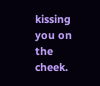kissing you on the cheek.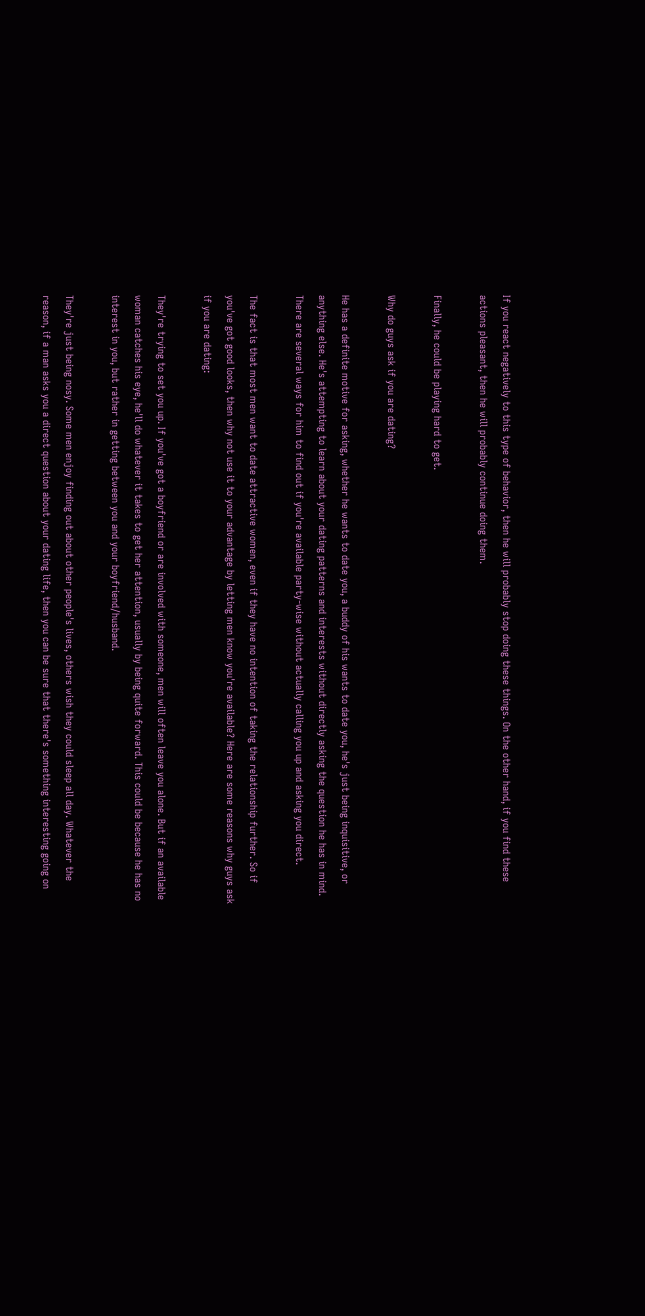If you react negatively to this type of behavior, then he will probably stop doing these things. On the other hand, if you find these actions pleasant, then he will probably continue doing them.

Finally, he could be playing hard to get.

Why do guys ask if you are dating?

He has a definite motive for asking, whether he wants to date you, a buddy of his wants to date you, he's just being inquisitive, or anything else. He's attempting to learn about your dating patterns and interests without directly asking the question he has in mind. There are several ways for him to find out if you're available party-wise without actually calling you up and asking you direct.

The fact is that most men want to date attractive women, even if they have no intention of taking the relationship further. So if you've got good looks, then why not use it to your advantage by letting men know you're available? Here are some reasons why guys ask if you are dating:

They're trying to set you up. If you've got a boyfriend or are involved with someone, men will often leave you alone. But if an available woman catches his eye, he'll do whatever it takes to get her attention, usually by being quite forward. This could be because he has no interest in you, but rather in getting between you and your boyfriend/husband.

They're just being nosy. Some men enjoy finding out about other people's lives, others wish they could sleep all day. Whatever the reason, if a man asks you a direct question about your dating life, then you can be sure that there's something interesting going on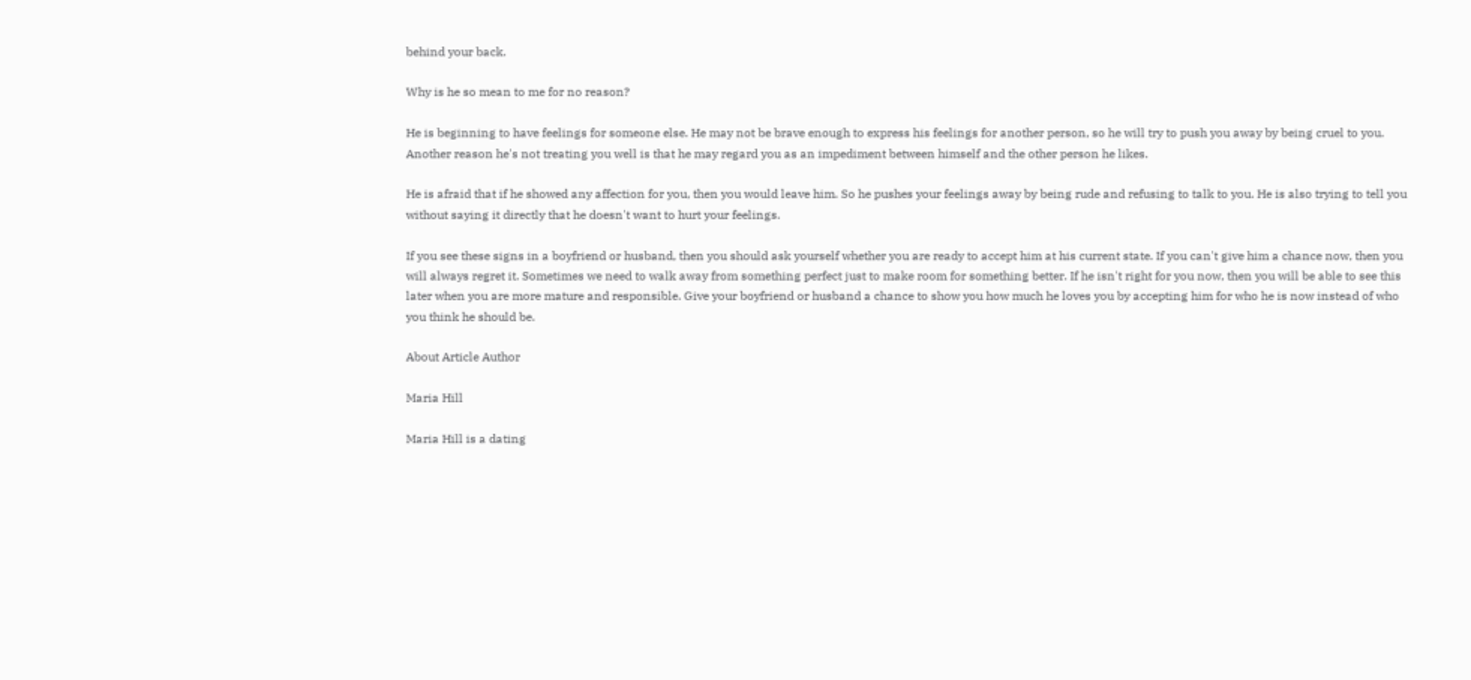behind your back.

Why is he so mean to me for no reason?

He is beginning to have feelings for someone else. He may not be brave enough to express his feelings for another person, so he will try to push you away by being cruel to you. Another reason he's not treating you well is that he may regard you as an impediment between himself and the other person he likes.

He is afraid that if he showed any affection for you, then you would leave him. So he pushes your feelings away by being rude and refusing to talk to you. He is also trying to tell you without saying it directly that he doesn't want to hurt your feelings.

If you see these signs in a boyfriend or husband, then you should ask yourself whether you are ready to accept him at his current state. If you can't give him a chance now, then you will always regret it. Sometimes we need to walk away from something perfect just to make room for something better. If he isn't right for you now, then you will be able to see this later when you are more mature and responsible. Give your boyfriend or husband a chance to show you how much he loves you by accepting him for who he is now instead of who you think he should be.

About Article Author

Maria Hill

Maria Hill is a dating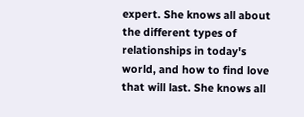expert. She knows all about the different types of relationships in today's world, and how to find love that will last. She knows all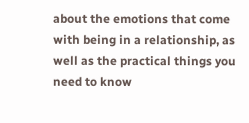about the emotions that come with being in a relationship, as well as the practical things you need to know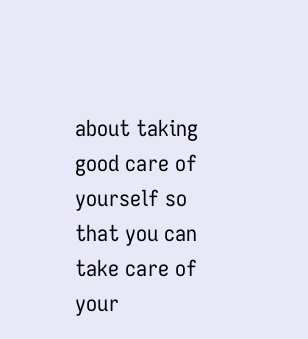about taking good care of yourself so that you can take care of your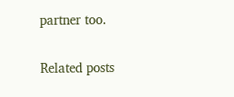partner too.

Related posts